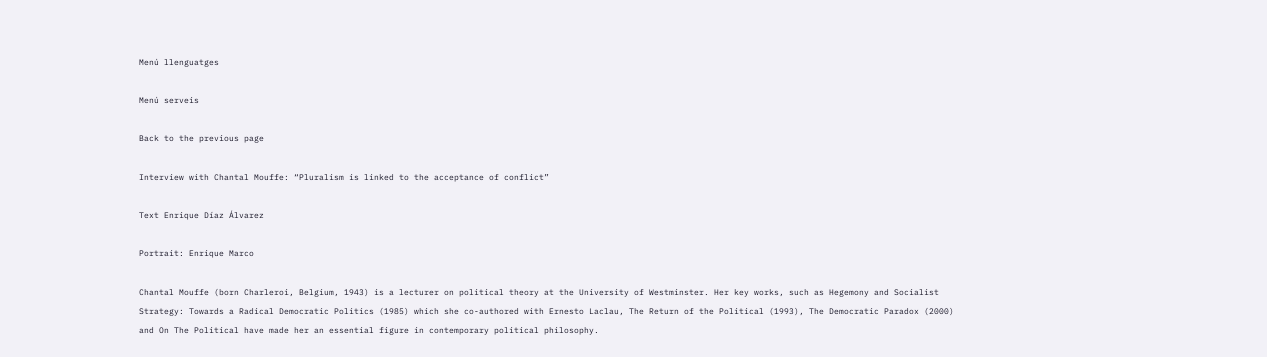Menú llenguatges

Menú serveis

Back to the previous page

Interview with Chantal Mouffe: “Pluralism is linked to the acceptance of conflict”

Text Enrique Díaz Álvarez

Portrait: Enrique Marco

Chantal Mouffe (born Charleroi, Belgium, 1943) is a lecturer on political theory at the University of Westminster. Her key works, such as Hegemony and Socialist Strategy: Towards a Radical Democratic Politics (1985) which she co-authored with Ernesto Laclau, The Return of the Political (1993), The Democratic Paradox (2000) and On The Political have made her an essential figure in contemporary political philosophy.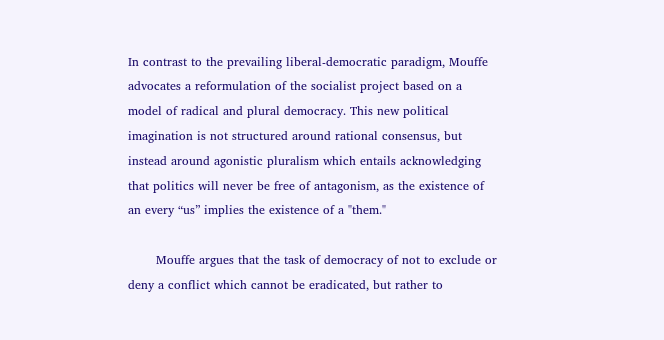In contrast to the prevailing liberal-democratic paradigm, Mouffe advocates a reformulation of the socialist project based on a model of radical and plural democracy. This new political imagination is not structured around rational consensus, but instead around agonistic pluralism which entails acknowledging that politics will never be free of antagonism, as the existence of an every “us” implies the existence of a "them."

       Mouffe argues that the task of democracy of not to exclude or deny a conflict which cannot be eradicated, but rather to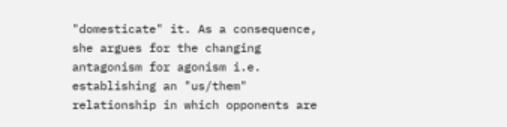"domesticate" it. As a consequence, she argues for the changing antagonism for agonism i.e. establishing an "us/them" relationship in which opponents are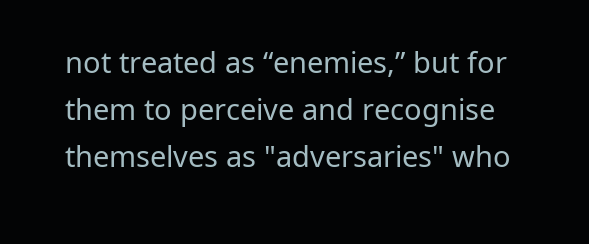not treated as “enemies,” but for them to perceive and recognise themselves as "adversaries" who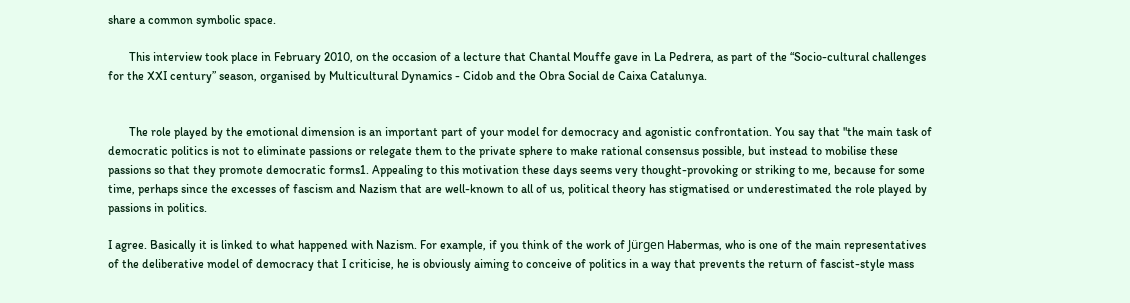share a common symbolic space.

       This interview took place in February 2010, on the occasion of a lecture that Chantal Mouffe gave in La Pedrera, as part of the “Socio-cultural challenges for the XXI century” season, organised by Multicultural Dynamics - Cidob and the Obra Social de Caixa Catalunya.


       The role played by the emotional dimension is an important part of your model for democracy and agonistic confrontation. You say that "the main task of democratic politics is not to eliminate passions or relegate them to the private sphere to make rational consensus possible, but instead to mobilise these passions so that they promote democratic forms1. Appealing to this motivation these days seems very thought-provoking or striking to me, because for some time, perhaps since the excesses of fascism and Nazism that are well-known to all of us, political theory has stigmatised or underestimated the role played by passions in politics.

I agree. Basically it is linked to what happened with Nazism. For example, if you think of the work of Jürgen Habermas, who is one of the main representatives of the deliberative model of democracy that I criticise, he is obviously aiming to conceive of politics in a way that prevents the return of fascist-style mass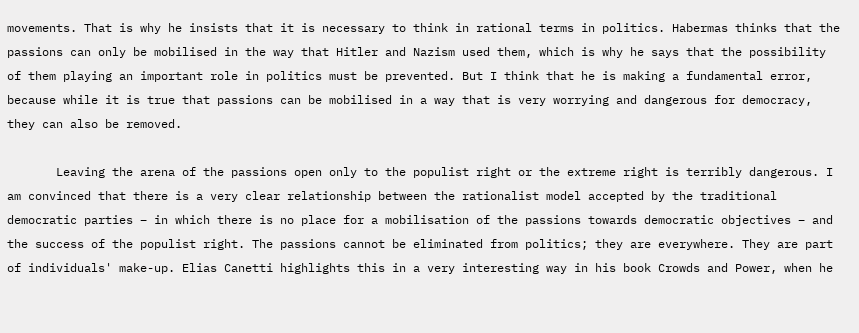movements. That is why he insists that it is necessary to think in rational terms in politics. Habermas thinks that the passions can only be mobilised in the way that Hitler and Nazism used them, which is why he says that the possibility of them playing an important role in politics must be prevented. But I think that he is making a fundamental error, because while it is true that passions can be mobilised in a way that is very worrying and dangerous for democracy, they can also be removed.

       Leaving the arena of the passions open only to the populist right or the extreme right is terribly dangerous. I am convinced that there is a very clear relationship between the rationalist model accepted by the traditional democratic parties – in which there is no place for a mobilisation of the passions towards democratic objectives – and the success of the populist right. The passions cannot be eliminated from politics; they are everywhere. They are part of individuals' make-up. Elias Canetti highlights this in a very interesting way in his book Crowds and Power, when he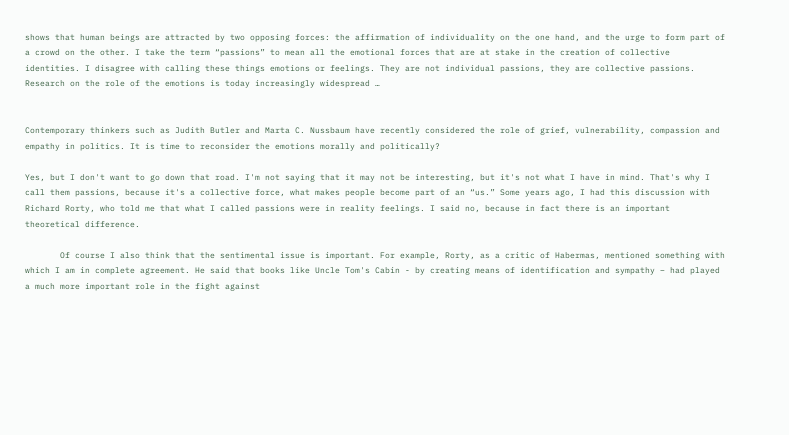shows that human beings are attracted by two opposing forces: the affirmation of individuality on the one hand, and the urge to form part of a crowd on the other. I take the term “passions” to mean all the emotional forces that are at stake in the creation of collective identities. I disagree with calling these things emotions or feelings. They are not individual passions, they are collective passions. Research on the role of the emotions is today increasingly widespread …


Contemporary thinkers such as Judith Butler and Marta C. Nussbaum have recently considered the role of grief, vulnerability, compassion and empathy in politics. It is time to reconsider the emotions morally and politically?

Yes, but I don't want to go down that road. I'm not saying that it may not be interesting, but it's not what I have in mind. That's why I call them passions, because it's a collective force, what makes people become part of an “us.” Some years ago, I had this discussion with Richard Rorty, who told me that what I called passions were in reality feelings. I said no, because in fact there is an important theoretical difference.

       Of course I also think that the sentimental issue is important. For example, Rorty, as a critic of Habermas, mentioned something with which I am in complete agreement. He said that books like Uncle Tom's Cabin - by creating means of identification and sympathy – had played a much more important role in the fight against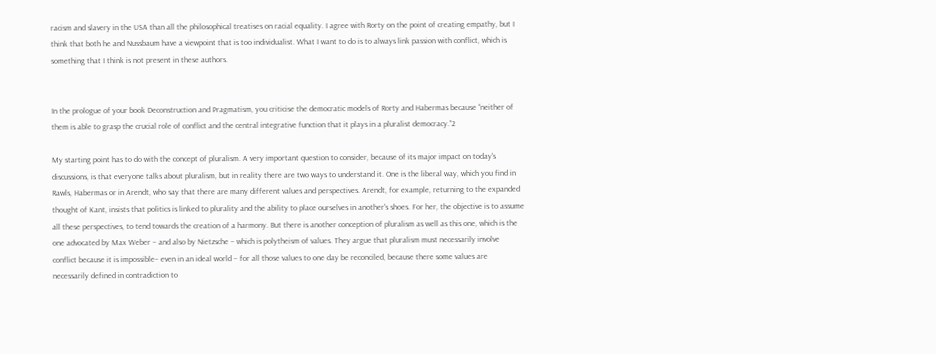racism and slavery in the USA than all the philosophical treatises on racial equality. I agree with Rorty on the point of creating empathy, but I think that both he and Nussbaum have a viewpoint that is too individualist. What I want to do is to always link passion with conflict, which is something that I think is not present in these authors.


In the prologue of your book Deconstruction and Pragmatism, you criticise the democratic models of Rorty and Habermas because “neither of them is able to grasp the crucial role of conflict and the central integrative function that it plays in a pluralist democracy.”2

My starting point has to do with the concept of pluralism. A very important question to consider, because of its major impact on today's discussions, is that everyone talks about pluralism, but in reality there are two ways to understand it. One is the liberal way, which you find in Rawls, Habermas or in Arendt, who say that there are many different values and perspectives. Arendt, for example, returning to the expanded thought of Kant, insists that politics is linked to plurality and the ability to place ourselves in another's shoes. For her, the objective is to assume all these perspectives, to tend towards the creation of a harmony. But there is another conception of pluralism as well as this one, which is the one advocated by Max Weber – and also by Nietzsche – which is polytheism of values. They argue that pluralism must necessarily involve conflict because it is impossible– even in an ideal world – for all those values to one day be reconciled, because there some values are necessarily defined in contradiction to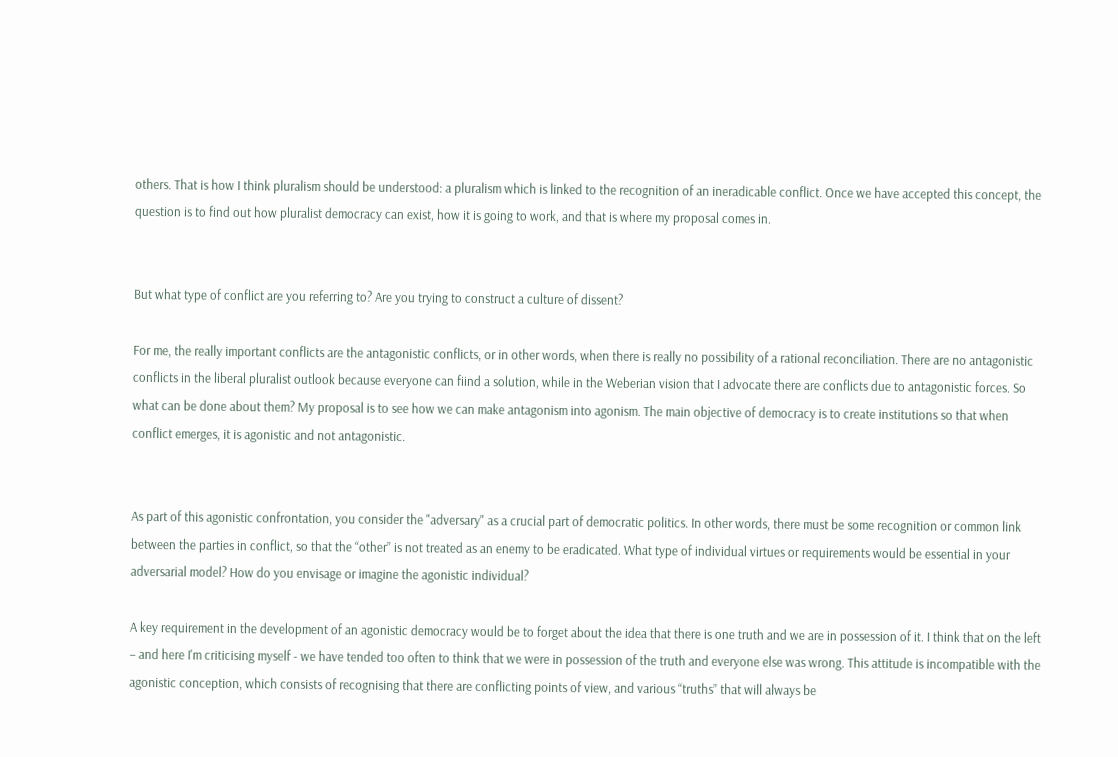others. That is how I think pluralism should be understood: a pluralism which is linked to the recognition of an ineradicable conflict. Once we have accepted this concept, the question is to find out how pluralist democracy can exist, how it is going to work, and that is where my proposal comes in.


But what type of conflict are you referring to? Are you trying to construct a culture of dissent?

For me, the really important conflicts are the antagonistic conflicts, or in other words, when there is really no possibility of a rational reconciliation. There are no antagonistic conflicts in the liberal pluralist outlook because everyone can fiind a solution, while in the Weberian vision that I advocate there are conflicts due to antagonistic forces. So what can be done about them? My proposal is to see how we can make antagonism into agonism. The main objective of democracy is to create institutions so that when conflict emerges, it is agonistic and not antagonistic.


As part of this agonistic confrontation, you consider the "adversary" as a crucial part of democratic politics. In other words, there must be some recognition or common link between the parties in conflict, so that the “other” is not treated as an enemy to be eradicated. What type of individual virtues or requirements would be essential in your adversarial model? How do you envisage or imagine the agonistic individual?

A key requirement in the development of an agonistic democracy would be to forget about the idea that there is one truth and we are in possession of it. I think that on the left – and here I'm criticising myself - we have tended too often to think that we were in possession of the truth and everyone else was wrong. This attitude is incompatible with the agonistic conception, which consists of recognising that there are conflicting points of view, and various “truths” that will always be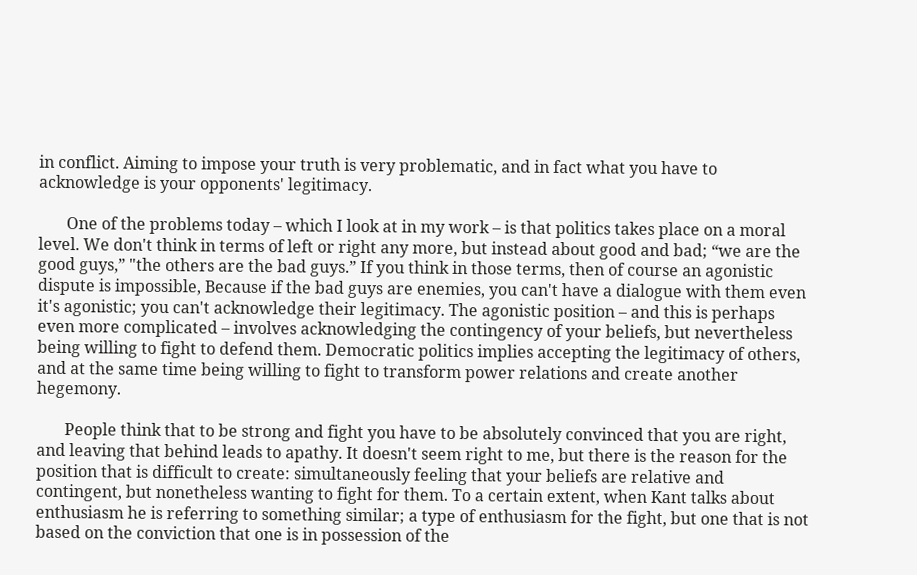in conflict. Aiming to impose your truth is very problematic, and in fact what you have to acknowledge is your opponents' legitimacy.

       One of the problems today – which I look at in my work – is that politics takes place on a moral level. We don't think in terms of left or right any more, but instead about good and bad; “we are the good guys,” "the others are the bad guys.” If you think in those terms, then of course an agonistic dispute is impossible, Because if the bad guys are enemies, you can't have a dialogue with them even it's agonistic; you can't acknowledge their legitimacy. The agonistic position – and this is perhaps even more complicated – involves acknowledging the contingency of your beliefs, but nevertheless being willing to fight to defend them. Democratic politics implies accepting the legitimacy of others, and at the same time being willing to fight to transform power relations and create another hegemony.

       People think that to be strong and fight you have to be absolutely convinced that you are right, and leaving that behind leads to apathy. It doesn't seem right to me, but there is the reason for the position that is difficult to create: simultaneously feeling that your beliefs are relative and contingent, but nonetheless wanting to fight for them. To a certain extent, when Kant talks about enthusiasm he is referring to something similar; a type of enthusiasm for the fight, but one that is not based on the conviction that one is in possession of the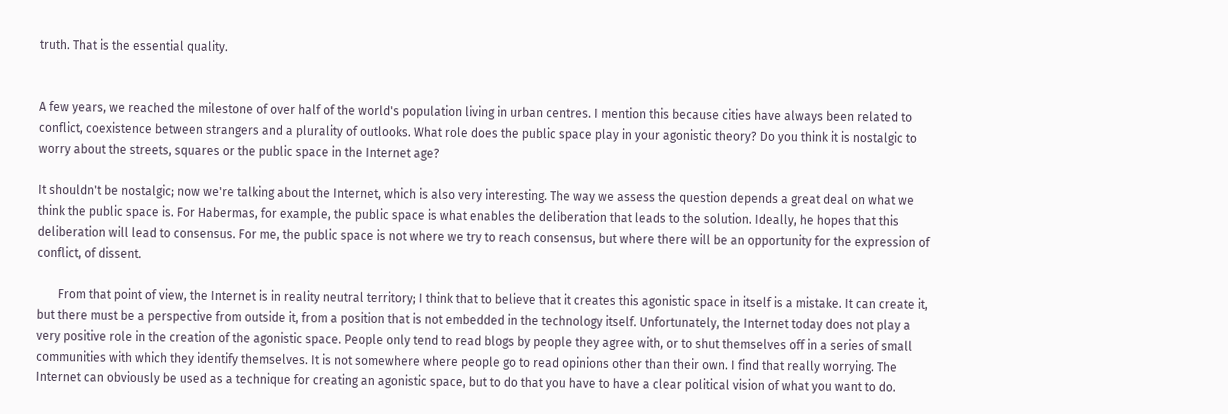truth. That is the essential quality.


A few years, we reached the milestone of over half of the world's population living in urban centres. I mention this because cities have always been related to conflict, coexistence between strangers and a plurality of outlooks. What role does the public space play in your agonistic theory? Do you think it is nostalgic to worry about the streets, squares or the public space in the Internet age?

It shouldn't be nostalgic; now we're talking about the Internet, which is also very interesting. The way we assess the question depends a great deal on what we think the public space is. For Habermas, for example, the public space is what enables the deliberation that leads to the solution. Ideally, he hopes that this deliberation will lead to consensus. For me, the public space is not where we try to reach consensus, but where there will be an opportunity for the expression of conflict, of dissent.

       From that point of view, the Internet is in reality neutral territory; I think that to believe that it creates this agonistic space in itself is a mistake. It can create it, but there must be a perspective from outside it, from a position that is not embedded in the technology itself. Unfortunately, the Internet today does not play a very positive role in the creation of the agonistic space. People only tend to read blogs by people they agree with, or to shut themselves off in a series of small communities with which they identify themselves. It is not somewhere where people go to read opinions other than their own. I find that really worrying. The Internet can obviously be used as a technique for creating an agonistic space, but to do that you have to have a clear political vision of what you want to do.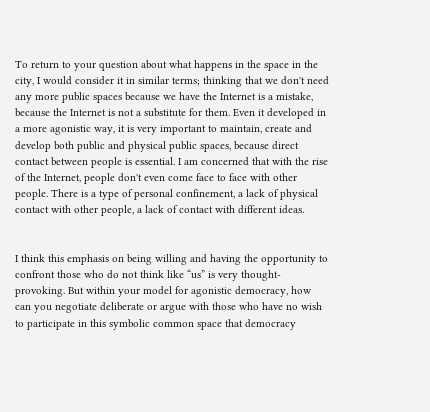To return to your question about what happens in the space in the city, I would consider it in similar terms; thinking that we don't need any more public spaces because we have the Internet is a mistake, because the Internet is not a substitute for them. Even it developed in a more agonistic way, it is very important to maintain, create and develop both public and physical public spaces, because direct contact between people is essential. I am concerned that with the rise of the Internet, people don't even come face to face with other people. There is a type of personal confinement, a lack of physical contact with other people, a lack of contact with different ideas.


I think this emphasis on being willing and having the opportunity to confront those who do not think like “us” is very thought-provoking. But within your model for agonistic democracy, how can you negotiate deliberate or argue with those who have no wish to participate in this symbolic common space that democracy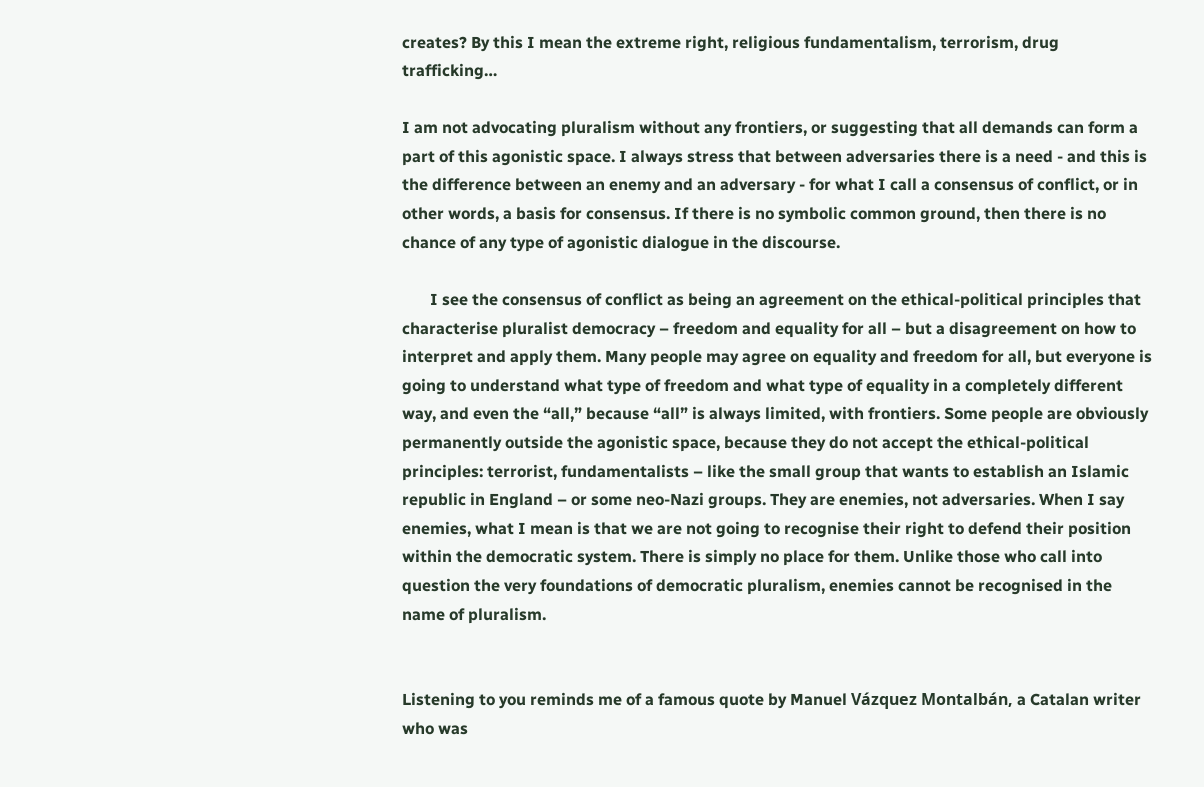creates? By this I mean the extreme right, religious fundamentalism, terrorism, drug trafficking…

I am not advocating pluralism without any frontiers, or suggesting that all demands can form a part of this agonistic space. I always stress that between adversaries there is a need - and this is the difference between an enemy and an adversary - for what I call a consensus of conflict, or in other words, a basis for consensus. If there is no symbolic common ground, then there is no chance of any type of agonistic dialogue in the discourse.

       I see the consensus of conflict as being an agreement on the ethical-political principles that characterise pluralist democracy – freedom and equality for all – but a disagreement on how to interpret and apply them. Many people may agree on equality and freedom for all, but everyone is going to understand what type of freedom and what type of equality in a completely different way, and even the “all,” because “all” is always limited, with frontiers. Some people are obviously permanently outside the agonistic space, because they do not accept the ethical-political principles: terrorist, fundamentalists – like the small group that wants to establish an Islamic republic in England – or some neo-Nazi groups. They are enemies, not adversaries. When I say enemies, what I mean is that we are not going to recognise their right to defend their position within the democratic system. There is simply no place for them. Unlike those who call into question the very foundations of democratic pluralism, enemies cannot be recognised in the name of pluralism.


Listening to you reminds me of a famous quote by Manuel Vázquez Montalbán, a Catalan writer who was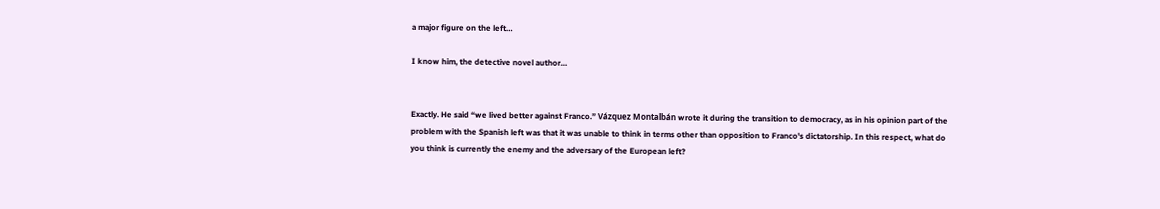a major figure on the left…

I know him, the detective novel author…


Exactly. He said “we lived better against Franco.” Vázquez Montalbán wrote it during the transition to democracy, as in his opinion part of the problem with the Spanish left was that it was unable to think in terms other than opposition to Franco's dictatorship. In this respect, what do you think is currently the enemy and the adversary of the European left?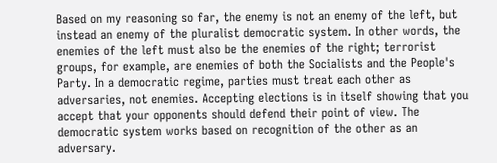Based on my reasoning so far, the enemy is not an enemy of the left, but instead an enemy of the pluralist democratic system. In other words, the enemies of the left must also be the enemies of the right; terrorist groups, for example, are enemies of both the Socialists and the People's Party. In a democratic regime, parties must treat each other as adversaries, not enemies. Accepting elections is in itself showing that you accept that your opponents should defend their point of view. The democratic system works based on recognition of the other as an adversary.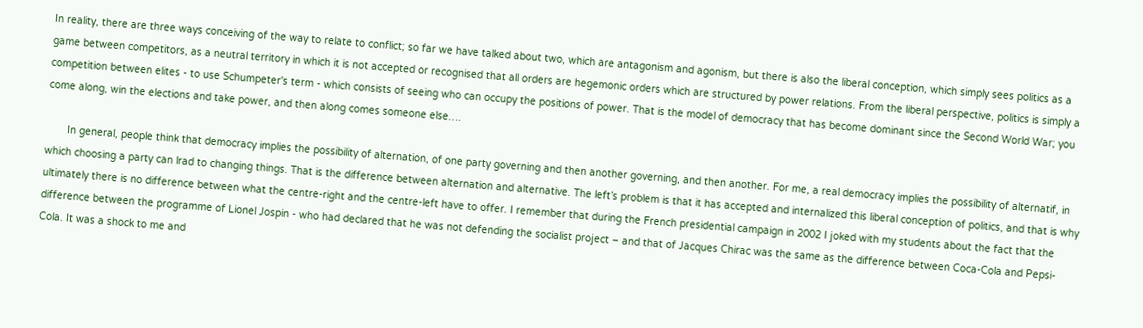In reality, there are three ways conceiving of the way to relate to conflict; so far we have talked about two, which are antagonism and agonism, but there is also the liberal conception, which simply sees politics as a game between competitors, as a neutral territory in which it is not accepted or recognised that all orders are hegemonic orders which are structured by power relations. From the liberal perspective, politics is simply a competition between elites - to use Schumpeter's term - which consists of seeing who can occupy the positions of power. That is the model of democracy that has become dominant since the Second World War; you come along, win the elections and take power, and then along comes someone else….

       In general, people think that democracy implies the possibility of alternation, of one party governing and then another governing, and then another. For me, a real democracy implies the possibility of alternatif, in which choosing a party can lrad to changing things. That is the difference between alternation and alternative. The left’s problem is that it has accepted and internalized this liberal conception of politics, and that is why ultimately there is no difference between what the centre-right and the centre-left have to offer. I remember that during the French presidential campaign in 2002 I joked with my students about the fact that the difference between the programme of Lionel Jospin - who had declared that he was not defending the socialist project – and that of Jacques Chirac was the same as the difference between Coca-Cola and Pepsi-Cola. It was a shock to me and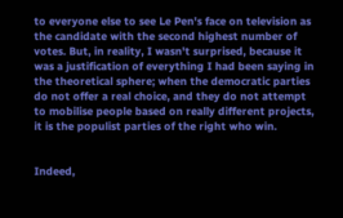to everyone else to see Le Pen's face on television as the candidate with the second highest number of votes. But, in reality, I wasn't surprised, because it was a justification of everything I had been saying in the theoretical sphere; when the democratic parties do not offer a real choice, and they do not attempt to mobilise people based on really different projects, it is the populist parties of the right who win.


Indeed,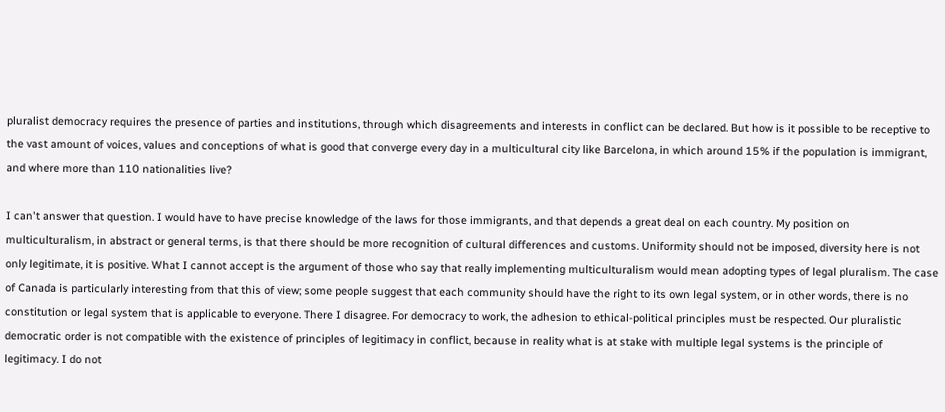pluralist democracy requires the presence of parties and institutions, through which disagreements and interests in conflict can be declared. But how is it possible to be receptive to the vast amount of voices, values and conceptions of what is good that converge every day in a multicultural city like Barcelona, in which around 15% if the population is immigrant, and where more than 110 nationalities live?

I can't answer that question. I would have to have precise knowledge of the laws for those immigrants, and that depends a great deal on each country. My position on multiculturalism, in abstract or general terms, is that there should be more recognition of cultural differences and customs. Uniformity should not be imposed, diversity here is not only legitimate, it is positive. What I cannot accept is the argument of those who say that really implementing multiculturalism would mean adopting types of legal pluralism. The case of Canada is particularly interesting from that this of view; some people suggest that each community should have the right to its own legal system, or in other words, there is no constitution or legal system that is applicable to everyone. There I disagree. For democracy to work, the adhesion to ethical-political principles must be respected. Our pluralistic democratic order is not compatible with the existence of principles of legitimacy in conflict, because in reality what is at stake with multiple legal systems is the principle of legitimacy. I do not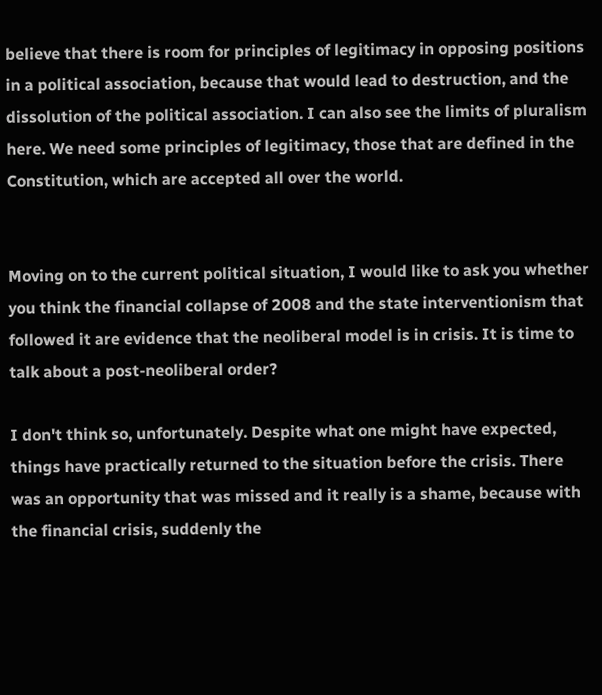believe that there is room for principles of legitimacy in opposing positions in a political association, because that would lead to destruction, and the dissolution of the political association. I can also see the limits of pluralism here. We need some principles of legitimacy, those that are defined in the Constitution, which are accepted all over the world.


Moving on to the current political situation, I would like to ask you whether you think the financial collapse of 2008 and the state interventionism that followed it are evidence that the neoliberal model is in crisis. It is time to talk about a post-neoliberal order?

I don't think so, unfortunately. Despite what one might have expected, things have practically returned to the situation before the crisis. There was an opportunity that was missed and it really is a shame, because with the financial crisis, suddenly the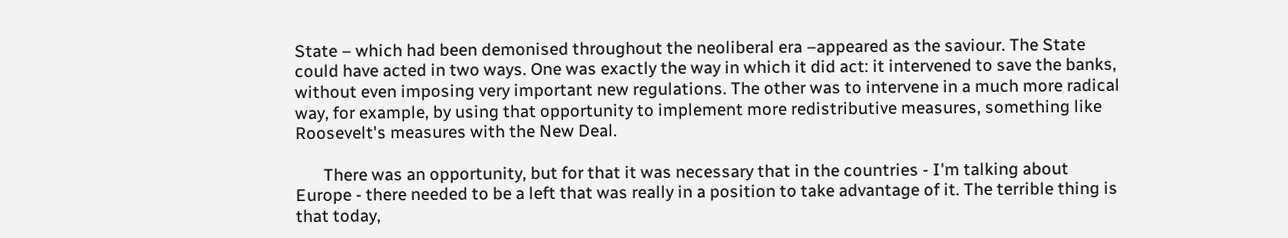State – which had been demonised throughout the neoliberal era –appeared as the saviour. The State could have acted in two ways. One was exactly the way in which it did act: it intervened to save the banks, without even imposing very important new regulations. The other was to intervene in a much more radical way, for example, by using that opportunity to implement more redistributive measures, something like Roosevelt's measures with the New Deal.

       There was an opportunity, but for that it was necessary that in the countries - I'm talking about Europe - there needed to be a left that was really in a position to take advantage of it. The terrible thing is that today,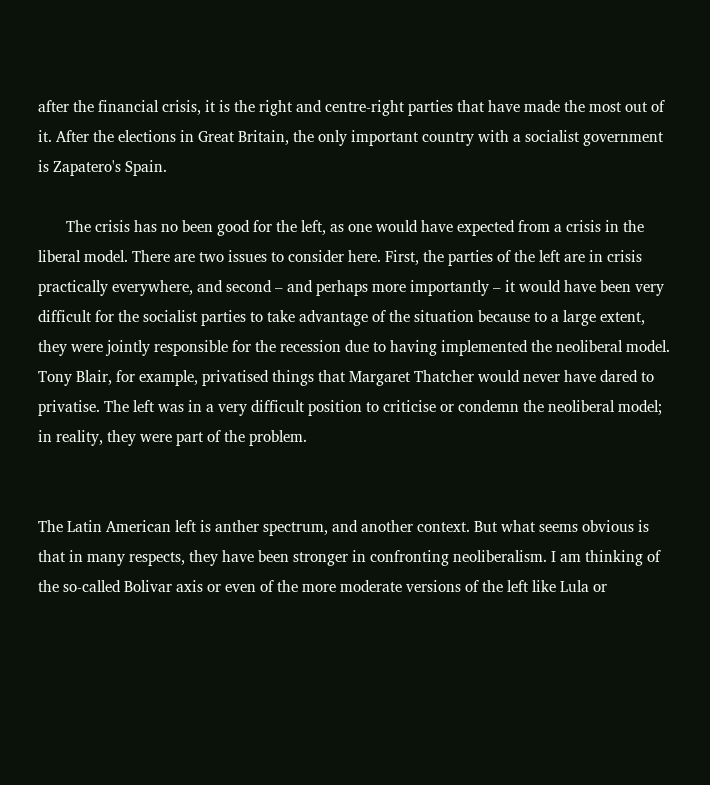after the financial crisis, it is the right and centre-right parties that have made the most out of it. After the elections in Great Britain, the only important country with a socialist government is Zapatero's Spain.

       The crisis has no been good for the left, as one would have expected from a crisis in the liberal model. There are two issues to consider here. First, the parties of the left are in crisis practically everywhere, and second – and perhaps more importantly – it would have been very difficult for the socialist parties to take advantage of the situation because to a large extent, they were jointly responsible for the recession due to having implemented the neoliberal model. Tony Blair, for example, privatised things that Margaret Thatcher would never have dared to privatise. The left was in a very difficult position to criticise or condemn the neoliberal model; in reality, they were part of the problem.


The Latin American left is anther spectrum, and another context. But what seems obvious is that in many respects, they have been stronger in confronting neoliberalism. I am thinking of the so-called Bolivar axis or even of the more moderate versions of the left like Lula or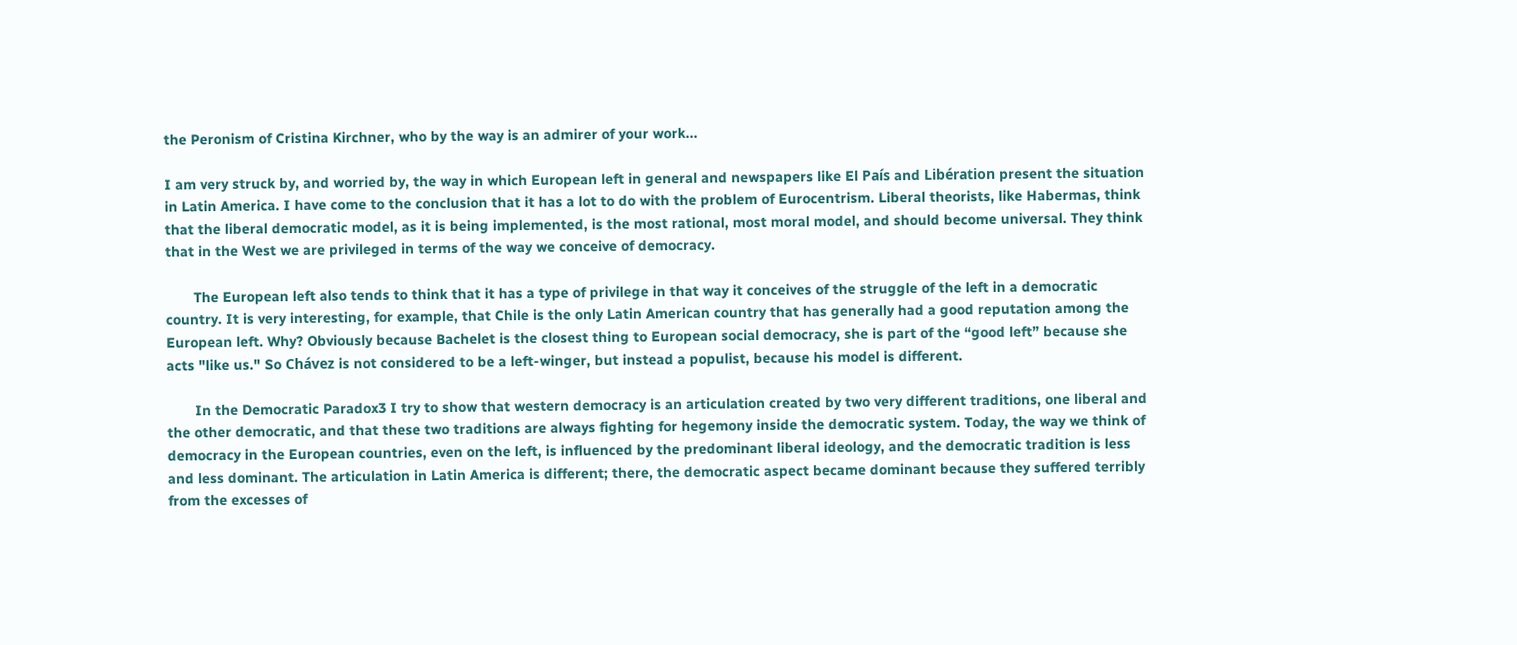the Peronism of Cristina Kirchner, who by the way is an admirer of your work...

I am very struck by, and worried by, the way in which European left in general and newspapers like El País and Libération present the situation in Latin America. I have come to the conclusion that it has a lot to do with the problem of Eurocentrism. Liberal theorists, like Habermas, think that the liberal democratic model, as it is being implemented, is the most rational, most moral model, and should become universal. They think that in the West we are privileged in terms of the way we conceive of democracy.

       The European left also tends to think that it has a type of privilege in that way it conceives of the struggle of the left in a democratic country. It is very interesting, for example, that Chile is the only Latin American country that has generally had a good reputation among the European left. Why? Obviously because Bachelet is the closest thing to European social democracy, she is part of the “good left” because she acts "like us." So Chávez is not considered to be a left-winger, but instead a populist, because his model is different.

       In the Democratic Paradox3 I try to show that western democracy is an articulation created by two very different traditions, one liberal and the other democratic, and that these two traditions are always fighting for hegemony inside the democratic system. Today, the way we think of democracy in the European countries, even on the left, is influenced by the predominant liberal ideology, and the democratic tradition is less and less dominant. The articulation in Latin America is different; there, the democratic aspect became dominant because they suffered terribly from the excesses of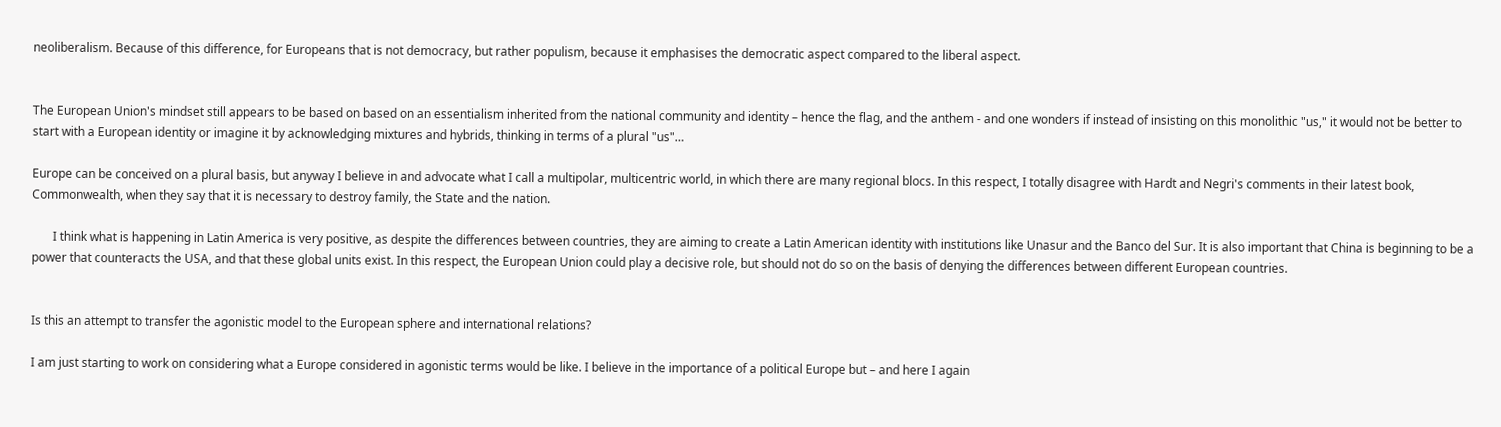neoliberalism. Because of this difference, for Europeans that is not democracy, but rather populism, because it emphasises the democratic aspect compared to the liberal aspect.


The European Union's mindset still appears to be based on based on an essentialism inherited from the national community and identity – hence the flag, and the anthem - and one wonders if instead of insisting on this monolithic "us," it would not be better to start with a European identity or imagine it by acknowledging mixtures and hybrids, thinking in terms of a plural "us"…

Europe can be conceived on a plural basis, but anyway I believe in and advocate what I call a multipolar, multicentric world, in which there are many regional blocs. In this respect, I totally disagree with Hardt and Negri's comments in their latest book, Commonwealth, when they say that it is necessary to destroy family, the State and the nation.

       I think what is happening in Latin America is very positive, as despite the differences between countries, they are aiming to create a Latin American identity with institutions like Unasur and the Banco del Sur. It is also important that China is beginning to be a power that counteracts the USA, and that these global units exist. In this respect, the European Union could play a decisive role, but should not do so on the basis of denying the differences between different European countries.


Is this an attempt to transfer the agonistic model to the European sphere and international relations?

I am just starting to work on considering what a Europe considered in agonistic terms would be like. I believe in the importance of a political Europe but – and here I again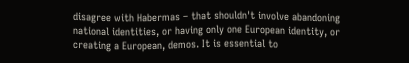disagree with Habermas – that shouldn't involve abandoning national identities, or having only one European identity, or creating a European, demos. It is essential to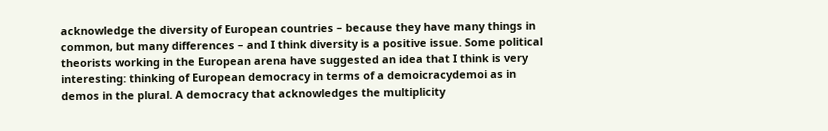acknowledge the diversity of European countries – because they have many things in common, but many differences – and I think diversity is a positive issue. Some political theorists working in the European arena have suggested an idea that I think is very interesting: thinking of European democracy in terms of a demoicracydemoi as in demos in the plural. A democracy that acknowledges the multiplicity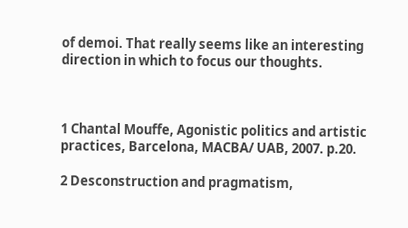of demoi. That really seems like an interesting direction in which to focus our thoughts.



1 Chantal Mouffe, Agonistic politics and artistic practices, Barcelona, MACBA/ UAB, 2007. p.20.

2 Desconstruction and pragmatism,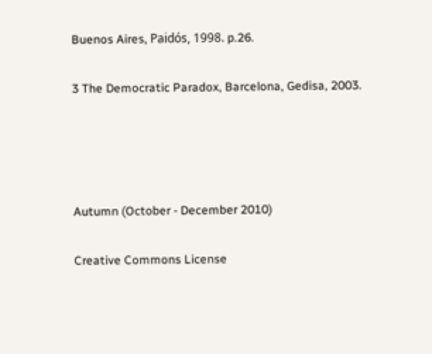Buenos Aires, Paidós, 1998. p.26.

3 The Democratic Paradox, Barcelona, Gedisa, 2003.




Autumn (October - December 2010)

Creative Commons License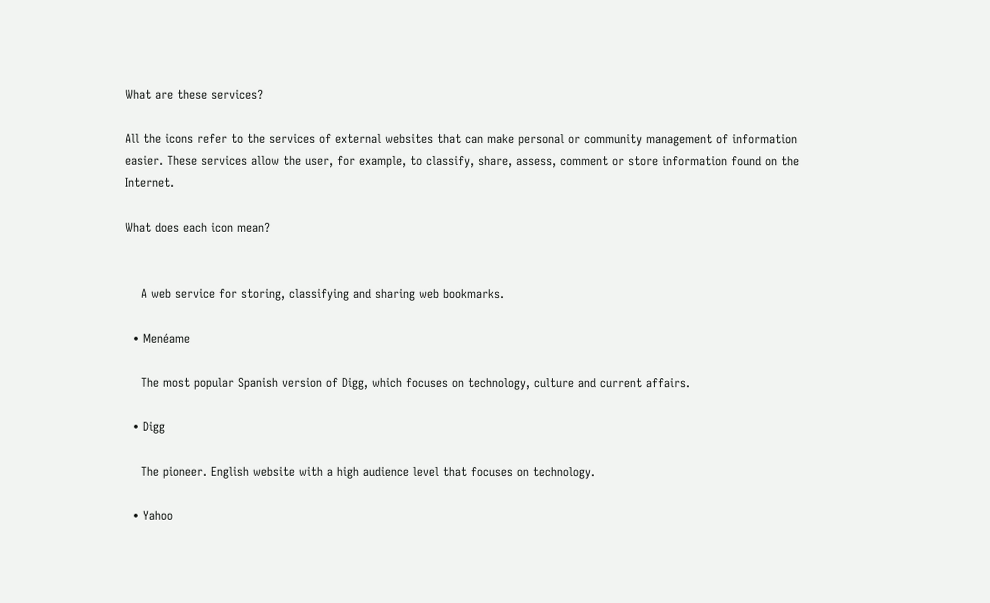What are these services?

All the icons refer to the services of external websites that can make personal or community management of information easier. These services allow the user, for example, to classify, share, assess, comment or store information found on the Internet.

What does each icon mean?


    A web service for storing, classifying and sharing web bookmarks.

  • Menéame

    The most popular Spanish version of Digg, which focuses on technology, culture and current affairs.

  • Digg

    The pioneer. English website with a high audience level that focuses on technology.

  • Yahoo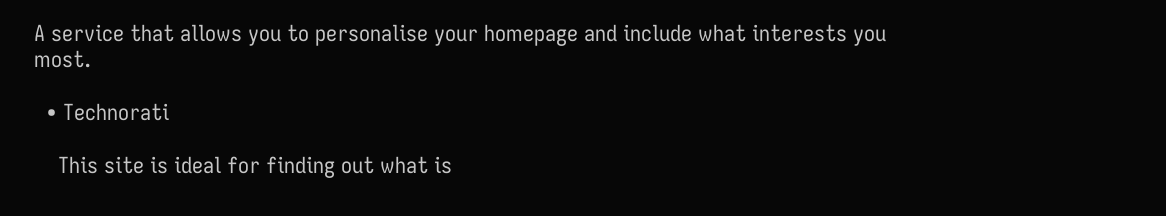A service that allows you to personalise your homepage and include what interests you most.

  • Technorati

    This site is ideal for finding out what is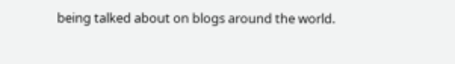being talked about on blogs around the world.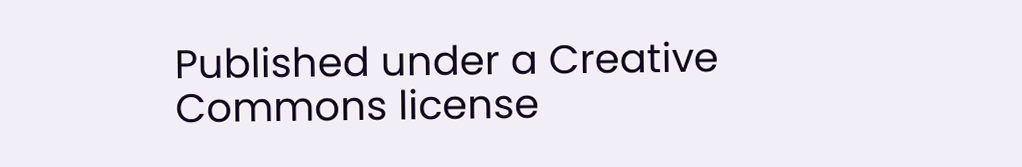Published under a Creative Commons license